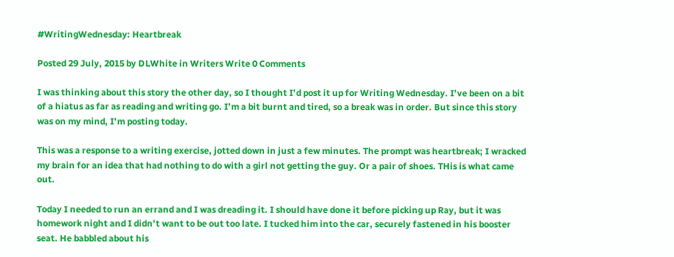#WritingWednesday: Heartbreak

Posted 29 July, 2015 by DLWhite in Writers Write 0 Comments

I was thinking about this story the other day, so I thought I’d post it up for Writing Wednesday. I’ve been on a bit of a hiatus as far as reading and writing go. I’m a bit burnt and tired, so a break was in order. But since this story was on my mind, I’m posting today.

This was a response to a writing exercise, jotted down in just a few minutes. The prompt was heartbreak; I wracked my brain for an idea that had nothing to do with a girl not getting the guy. Or a pair of shoes. THis is what came out.

Today I needed to run an errand and I was dreading it. I should have done it before picking up Ray, but it was homework night and I didn’t want to be out too late. I tucked him into the car, securely fastened in his booster seat. He babbled about his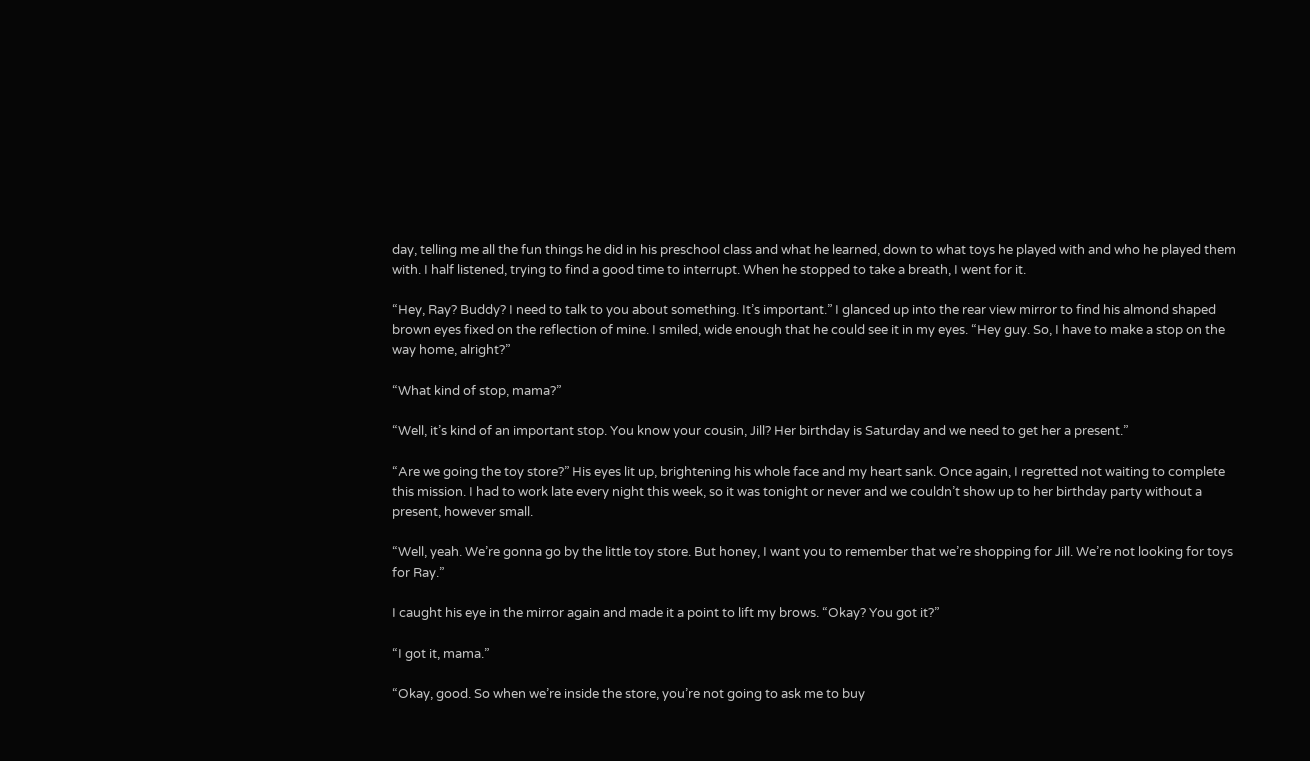day, telling me all the fun things he did in his preschool class and what he learned, down to what toys he played with and who he played them with. I half listened, trying to find a good time to interrupt. When he stopped to take a breath, I went for it.

“Hey, Ray? Buddy? I need to talk to you about something. It’s important.” I glanced up into the rear view mirror to find his almond shaped brown eyes fixed on the reflection of mine. I smiled, wide enough that he could see it in my eyes. “Hey guy. So, I have to make a stop on the way home, alright?”

“What kind of stop, mama?”

“Well, it’s kind of an important stop. You know your cousin, Jill? Her birthday is Saturday and we need to get her a present.”

“Are we going the toy store?” His eyes lit up, brightening his whole face and my heart sank. Once again, I regretted not waiting to complete this mission. I had to work late every night this week, so it was tonight or never and we couldn’t show up to her birthday party without a present, however small.

“Well, yeah. We’re gonna go by the little toy store. But honey, I want you to remember that we’re shopping for Jill. We’re not looking for toys for Ray.”

I caught his eye in the mirror again and made it a point to lift my brows. “Okay? You got it?”

“I got it, mama.”

“Okay, good. So when we’re inside the store, you’re not going to ask me to buy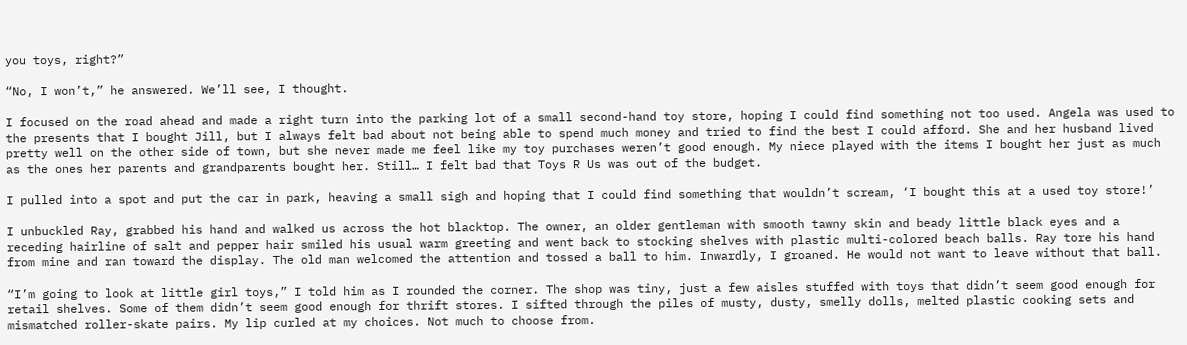you toys, right?”

“No, I won’t,” he answered. We’ll see, I thought.

I focused on the road ahead and made a right turn into the parking lot of a small second-hand toy store, hoping I could find something not too used. Angela was used to the presents that I bought Jill, but I always felt bad about not being able to spend much money and tried to find the best I could afford. She and her husband lived pretty well on the other side of town, but she never made me feel like my toy purchases weren’t good enough. My niece played with the items I bought her just as much as the ones her parents and grandparents bought her. Still… I felt bad that Toys R Us was out of the budget.

I pulled into a spot and put the car in park, heaving a small sigh and hoping that I could find something that wouldn’t scream, ‘I bought this at a used toy store!’

I unbuckled Ray, grabbed his hand and walked us across the hot blacktop. The owner, an older gentleman with smooth tawny skin and beady little black eyes and a receding hairline of salt and pepper hair smiled his usual warm greeting and went back to stocking shelves with plastic multi-colored beach balls. Ray tore his hand from mine and ran toward the display. The old man welcomed the attention and tossed a ball to him. Inwardly, I groaned. He would not want to leave without that ball.

“I’m going to look at little girl toys,” I told him as I rounded the corner. The shop was tiny, just a few aisles stuffed with toys that didn’t seem good enough for retail shelves. Some of them didn’t seem good enough for thrift stores. I sifted through the piles of musty, dusty, smelly dolls, melted plastic cooking sets and mismatched roller-skate pairs. My lip curled at my choices. Not much to choose from.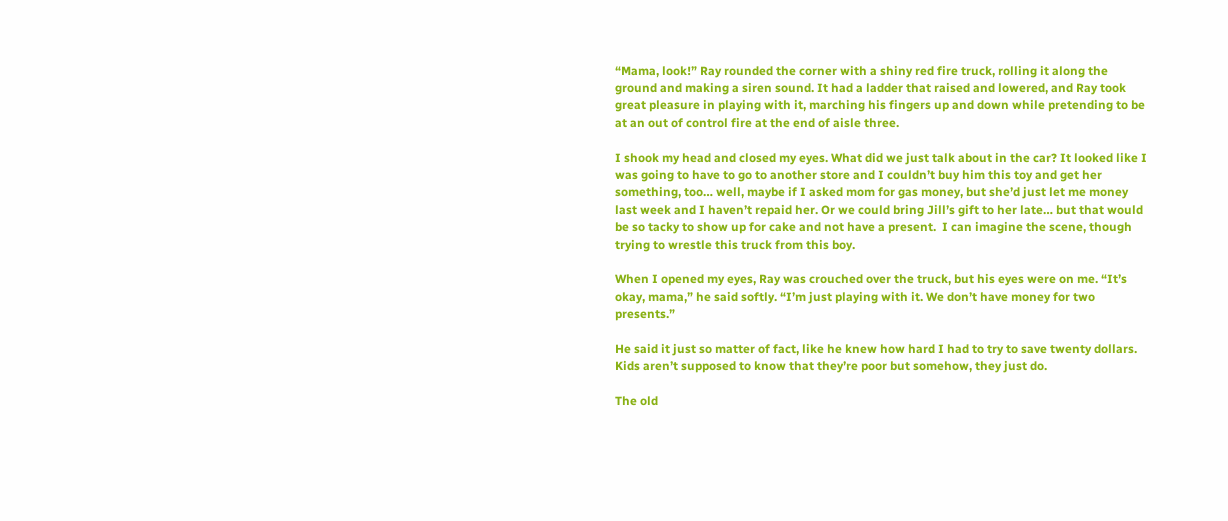“Mama, look!” Ray rounded the corner with a shiny red fire truck, rolling it along the ground and making a siren sound. It had a ladder that raised and lowered, and Ray took great pleasure in playing with it, marching his fingers up and down while pretending to be at an out of control fire at the end of aisle three.

I shook my head and closed my eyes. What did we just talk about in the car? It looked like I was going to have to go to another store and I couldn’t buy him this toy and get her something, too… well, maybe if I asked mom for gas money, but she’d just let me money last week and I haven’t repaid her. Or we could bring Jill’s gift to her late… but that would be so tacky to show up for cake and not have a present.  I can imagine the scene, though trying to wrestle this truck from this boy.

When I opened my eyes, Ray was crouched over the truck, but his eyes were on me. “It’s okay, mama,” he said softly. “I’m just playing with it. We don’t have money for two presents.”

He said it just so matter of fact, like he knew how hard I had to try to save twenty dollars. Kids aren’t supposed to know that they’re poor but somehow, they just do.

The old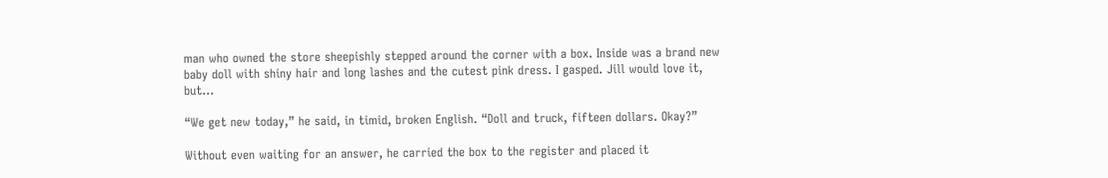man who owned the store sheepishly stepped around the corner with a box. Inside was a brand new baby doll with shiny hair and long lashes and the cutest pink dress. I gasped. Jill would love it, but…

“We get new today,” he said, in timid, broken English. “Doll and truck, fifteen dollars. Okay?”

Without even waiting for an answer, he carried the box to the register and placed it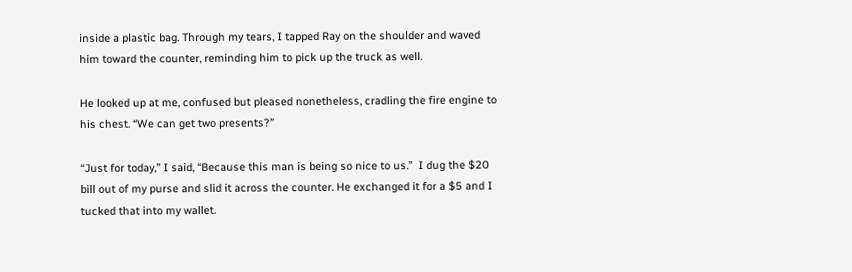inside a plastic bag. Through my tears, I tapped Ray on the shoulder and waved him toward the counter, reminding him to pick up the truck as well.

He looked up at me, confused but pleased nonetheless, cradling the fire engine to his chest. “We can get two presents?”

“Just for today,” I said, “Because this man is being so nice to us.”  I dug the $20 bill out of my purse and slid it across the counter. He exchanged it for a $5 and I tucked that into my wallet.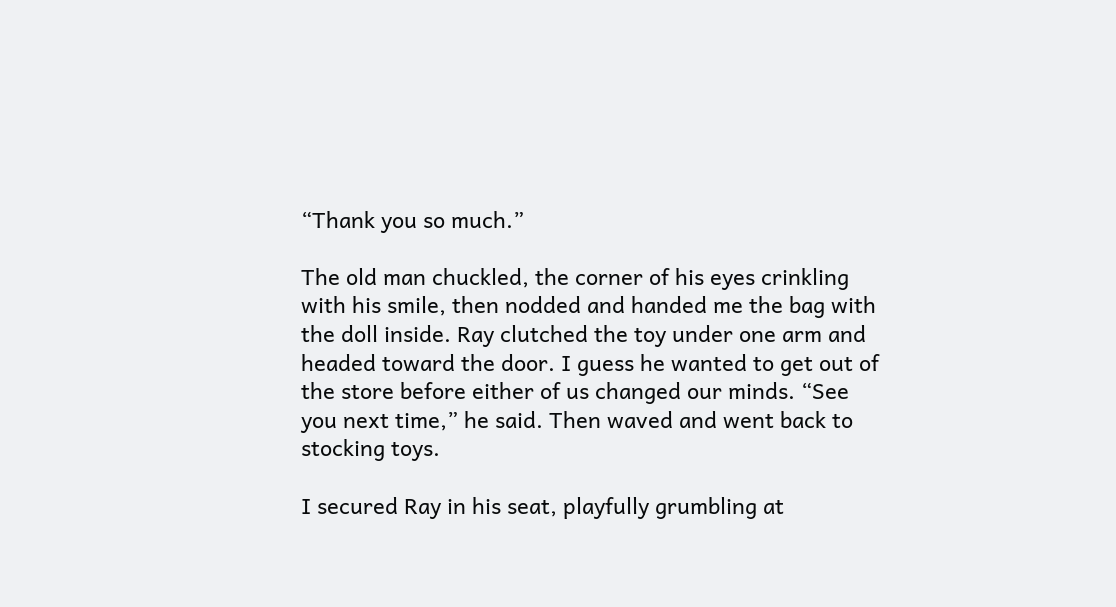“Thank you so much.”

The old man chuckled, the corner of his eyes crinkling with his smile, then nodded and handed me the bag with the doll inside. Ray clutched the toy under one arm and headed toward the door. I guess he wanted to get out of the store before either of us changed our minds. “See you next time,” he said. Then waved and went back to stocking toys.

I secured Ray in his seat, playfully grumbling at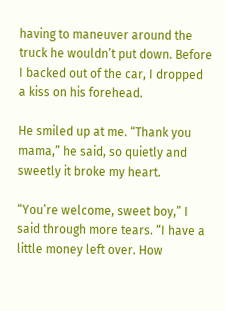having to maneuver around the truck he wouldn’t put down. Before I backed out of the car, I dropped a kiss on his forehead.

He smiled up at me. “Thank you mama,” he said, so quietly and sweetly it broke my heart.

“You’re welcome, sweet boy,” I said through more tears. “I have a little money left over. How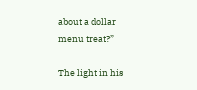about a dollar menu treat?”

The light in his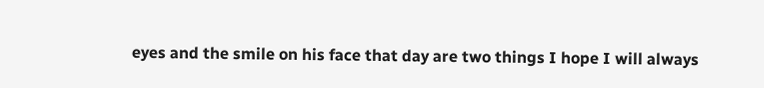eyes and the smile on his face that day are two things I hope I will always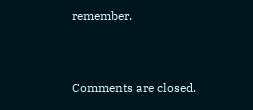remember.


Comments are closed.